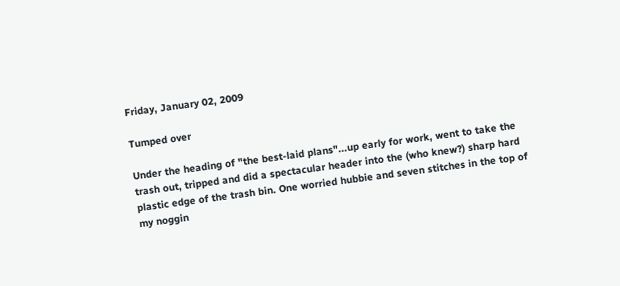Friday, January 02, 2009

Tumped over

Under the heading of "the best-laid plans"...up early for work, went to take the trash out, tripped and did a spectacular header into the (who knew?) sharp hard plastic edge of the trash bin. One worried hubbie and seven stitches in the top of my noggin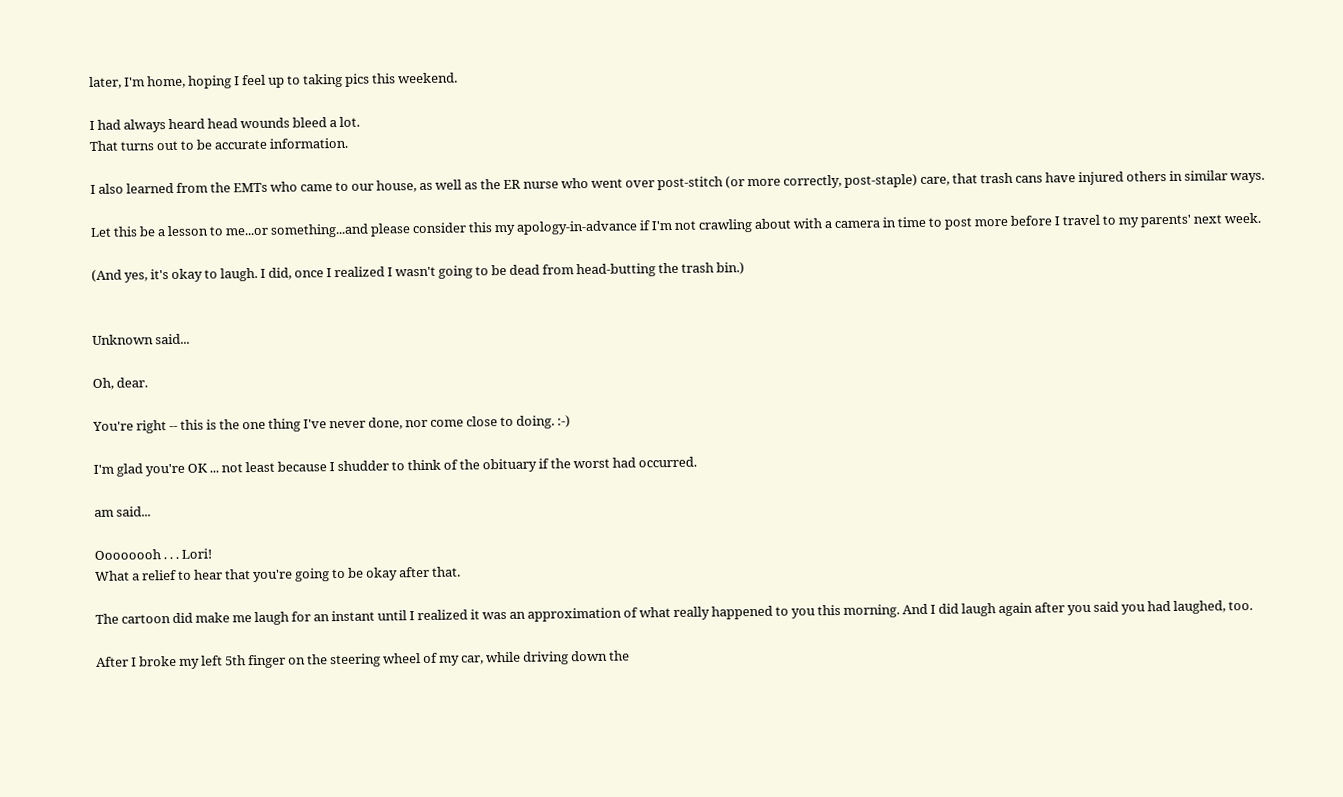later, I'm home, hoping I feel up to taking pics this weekend.

I had always heard head wounds bleed a lot.
That turns out to be accurate information.

I also learned from the EMTs who came to our house, as well as the ER nurse who went over post-stitch (or more correctly, post-staple) care, that trash cans have injured others in similar ways.

Let this be a lesson to me...or something...and please consider this my apology-in-advance if I'm not crawling about with a camera in time to post more before I travel to my parents' next week.

(And yes, it's okay to laugh. I did, once I realized I wasn't going to be dead from head-butting the trash bin.)


Unknown said...

Oh, dear.

You're right -- this is the one thing I've never done, nor come close to doing. :-)

I'm glad you're OK ... not least because I shudder to think of the obituary if the worst had occurred.

am said...

Oooooooh . . . Lori!
What a relief to hear that you're going to be okay after that.

The cartoon did make me laugh for an instant until I realized it was an approximation of what really happened to you this morning. And I did laugh again after you said you had laughed, too.

After I broke my left 5th finger on the steering wheel of my car, while driving down the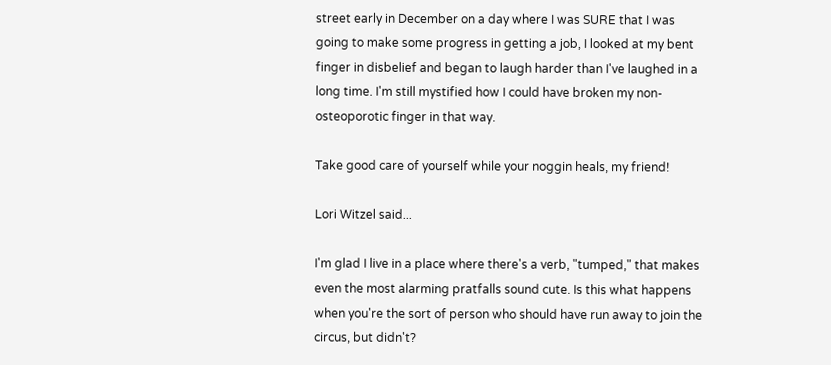street early in December on a day where I was SURE that I was going to make some progress in getting a job, I looked at my bent finger in disbelief and began to laugh harder than I've laughed in a long time. I'm still mystified how I could have broken my non-osteoporotic finger in that way.

Take good care of yourself while your noggin heals, my friend!

Lori Witzel said...

I'm glad I live in a place where there's a verb, "tumped," that makes even the most alarming pratfalls sound cute. Is this what happens when you're the sort of person who should have run away to join the circus, but didn't?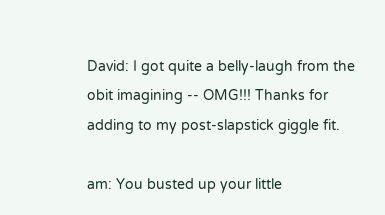David: I got quite a belly-laugh from the obit imagining -- OMG!!! Thanks for adding to my post-slapstick giggle fit.

am: You busted up your little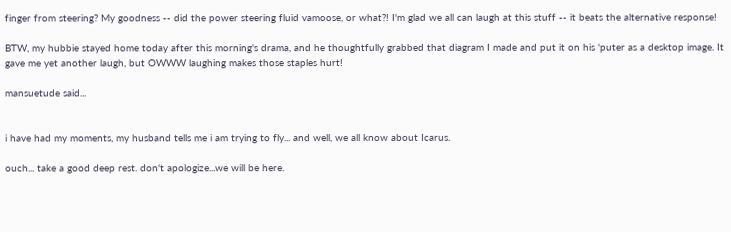finger from steering? My goodness -- did the power steering fluid vamoose, or what?! I'm glad we all can laugh at this stuff -- it beats the alternative response!

BTW, my hubbie stayed home today after this morning's drama, and he thoughtfully grabbed that diagram I made and put it on his 'puter as a desktop image. It gave me yet another laugh, but OWWW laughing makes those staples hurt!

mansuetude said...


i have had my moments, my husband tells me i am trying to fly... and well, we all know about Icarus.

ouch... take a good deep rest. don't apologize...we will be here.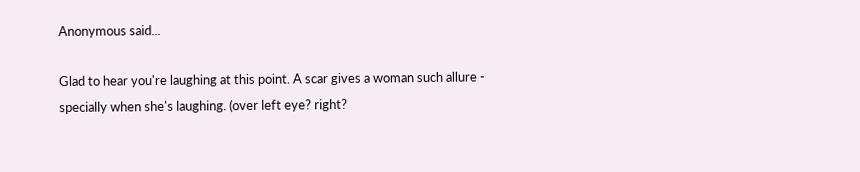Anonymous said...

Glad to hear you're laughing at this point. A scar gives a woman such allure - specially when she's laughing. (over left eye? right?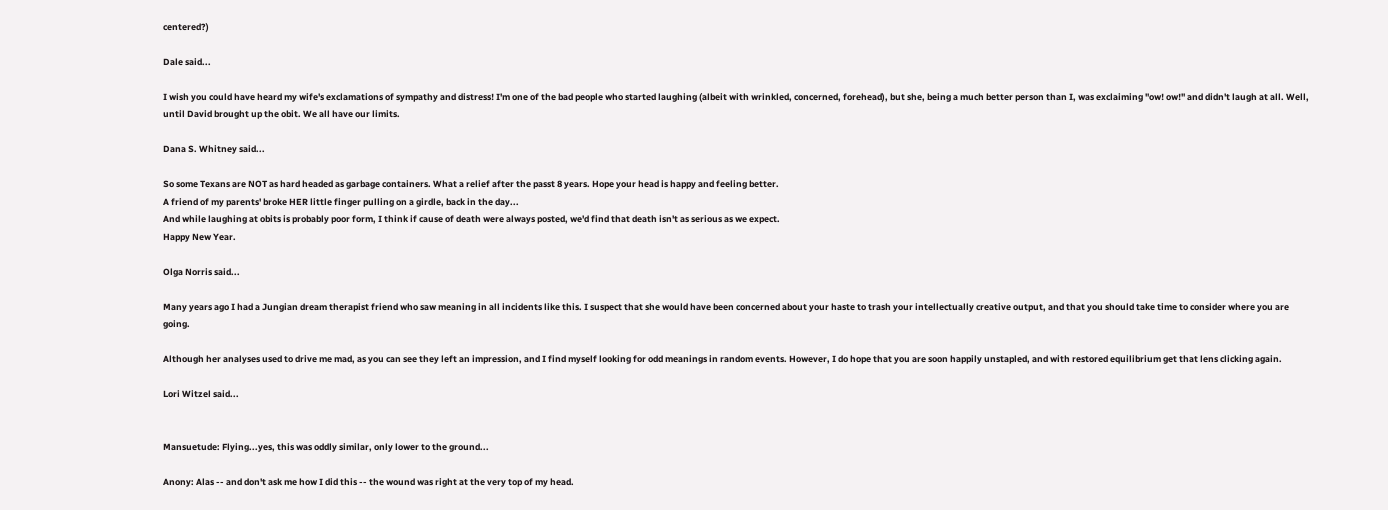centered?)

Dale said...

I wish you could have heard my wife's exclamations of sympathy and distress! I'm one of the bad people who started laughing (albeit with wrinkled, concerned, forehead), but she, being a much better person than I, was exclaiming "ow! ow!" and didn't laugh at all. Well, until David brought up the obit. We all have our limits.

Dana S. Whitney said...

So some Texans are NOT as hard headed as garbage containers. What a relief after the passt 8 years. Hope your head is happy and feeling better.
A friend of my parents' broke HER little finger pulling on a girdle, back in the day...
And while laughing at obits is probably poor form, I think if cause of death were always posted, we'd find that death isn't as serious as we expect.
Happy New Year.

Olga Norris said...

Many years ago I had a Jungian dream therapist friend who saw meaning in all incidents like this. I suspect that she would have been concerned about your haste to trash your intellectually creative output, and that you should take time to consider where you are going.

Although her analyses used to drive me mad, as you can see they left an impression, and I find myself looking for odd meanings in random events. However, I do hope that you are soon happily unstapled, and with restored equilibrium get that lens clicking again.

Lori Witzel said...


Mansuetude: Flying...yes, this was oddly similar, only lower to the ground...

Anony: Alas -- and don't ask me how I did this -- the wound was right at the very top of my head.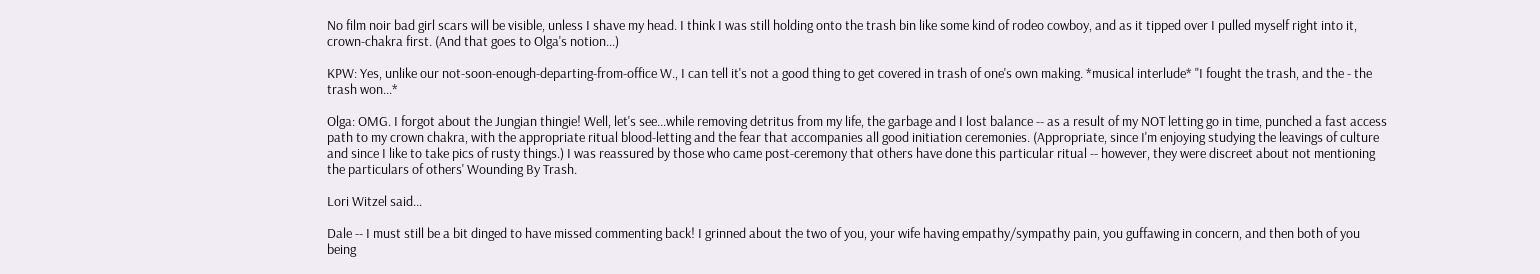No film noir bad girl scars will be visible, unless I shave my head. I think I was still holding onto the trash bin like some kind of rodeo cowboy, and as it tipped over I pulled myself right into it, crown-chakra first. (And that goes to Olga's notion...)

KPW: Yes, unlike our not-soon-enough-departing-from-office W., I can tell it's not a good thing to get covered in trash of one's own making. *musical interlude* "I fought the trash, and the - the trash won...*

Olga: OMG. I forgot about the Jungian thingie! Well, let's see...while removing detritus from my life, the garbage and I lost balance -- as a result of my NOT letting go in time, punched a fast access path to my crown chakra, with the appropriate ritual blood-letting and the fear that accompanies all good initiation ceremonies. (Appropriate, since I'm enjoying studying the leavings of culture and since I like to take pics of rusty things.) I was reassured by those who came post-ceremony that others have done this particular ritual -- however, they were discreet about not mentioning the particulars of others' Wounding By Trash.

Lori Witzel said...

Dale -- I must still be a bit dinged to have missed commenting back! I grinned about the two of you, your wife having empathy/sympathy pain, you guffawing in concern, and then both of you being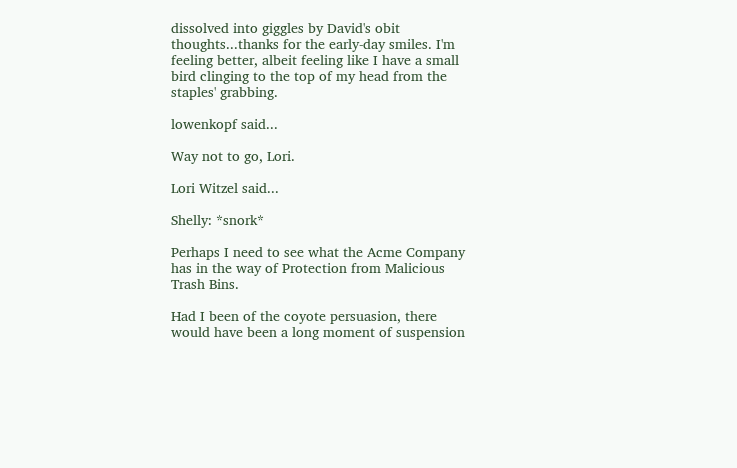dissolved into giggles by David's obit thoughts...thanks for the early-day smiles. I'm feeling better, albeit feeling like I have a small bird clinging to the top of my head from the staples' grabbing.

lowenkopf said...

Way not to go, Lori.

Lori Witzel said...

Shelly: *snork*

Perhaps I need to see what the Acme Company has in the way of Protection from Malicious Trash Bins.

Had I been of the coyote persuasion, there would have been a long moment of suspension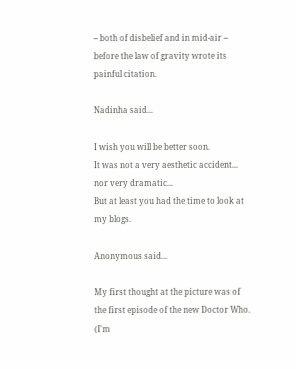-- both of disbelief and in mid-air -- before the law of gravity wrote its painful citation.

Nadinha said...

I wish you will be better soon.
It was not a very aesthetic accident... nor very dramatic...
But at least you had the time to look at my blogs.

Anonymous said...

My first thought at the picture was of the first episode of the new Doctor Who. (I'm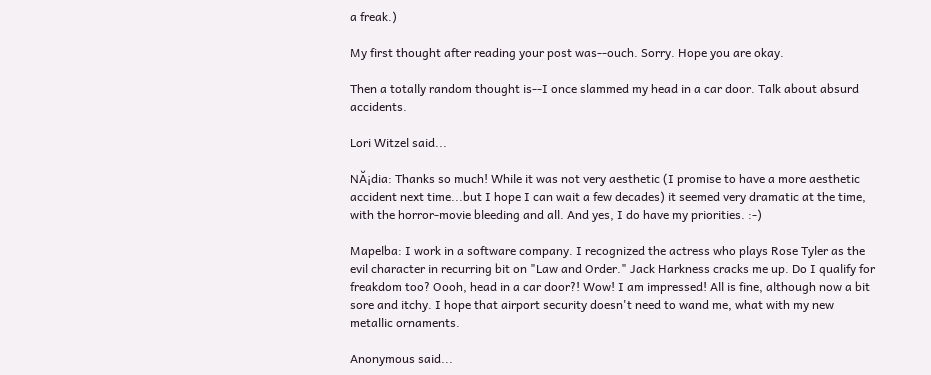a freak.)

My first thought after reading your post was--ouch. Sorry. Hope you are okay.

Then a totally random thought is--I once slammed my head in a car door. Talk about absurd accidents.

Lori Witzel said...

NĂ¡dia: Thanks so much! While it was not very aesthetic (I promise to have a more aesthetic accident next time...but I hope I can wait a few decades) it seemed very dramatic at the time, with the horror-movie bleeding and all. And yes, I do have my priorities. :-)

Mapelba: I work in a software company. I recognized the actress who plays Rose Tyler as the evil character in recurring bit on "Law and Order." Jack Harkness cracks me up. Do I qualify for freakdom too? Oooh, head in a car door?! Wow! I am impressed! All is fine, although now a bit sore and itchy. I hope that airport security doesn't need to wand me, what with my new metallic ornaments.

Anonymous said...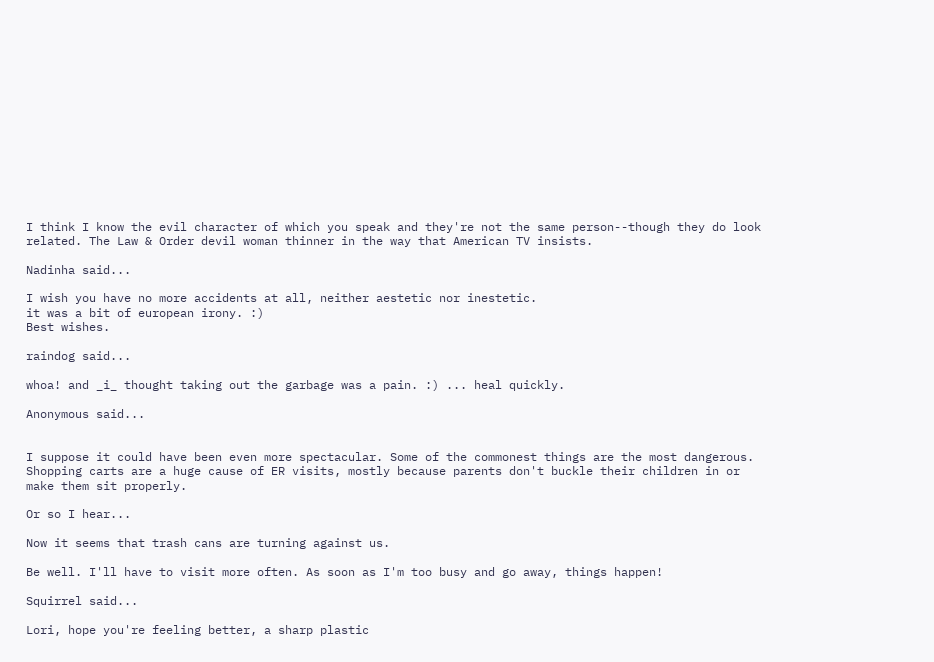I think I know the evil character of which you speak and they're not the same person--though they do look related. The Law & Order devil woman thinner in the way that American TV insists.

Nadinha said...

I wish you have no more accidents at all, neither aestetic nor inestetic.
it was a bit of european irony. :)
Best wishes.

raindog said...

whoa! and _i_ thought taking out the garbage was a pain. :) ... heal quickly.

Anonymous said...


I suppose it could have been even more spectacular. Some of the commonest things are the most dangerous. Shopping carts are a huge cause of ER visits, mostly because parents don't buckle their children in or make them sit properly.

Or so I hear...

Now it seems that trash cans are turning against us.

Be well. I'll have to visit more often. As soon as I'm too busy and go away, things happen!

Squirrel said...

Lori, hope you're feeling better, a sharp plastic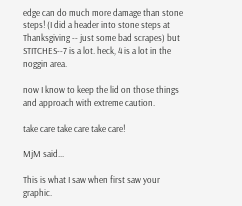edge can do much more damage than stone steps! (I did a header into stone steps at Thanksgiving -- just some bad scrapes) but STITCHES--7 is a lot. heck, 4 is a lot in the noggin area.

now I know to keep the lid on those things and approach with extreme caution.

take care take care take care!

MjM said...

This is what I saw when first saw your graphic.